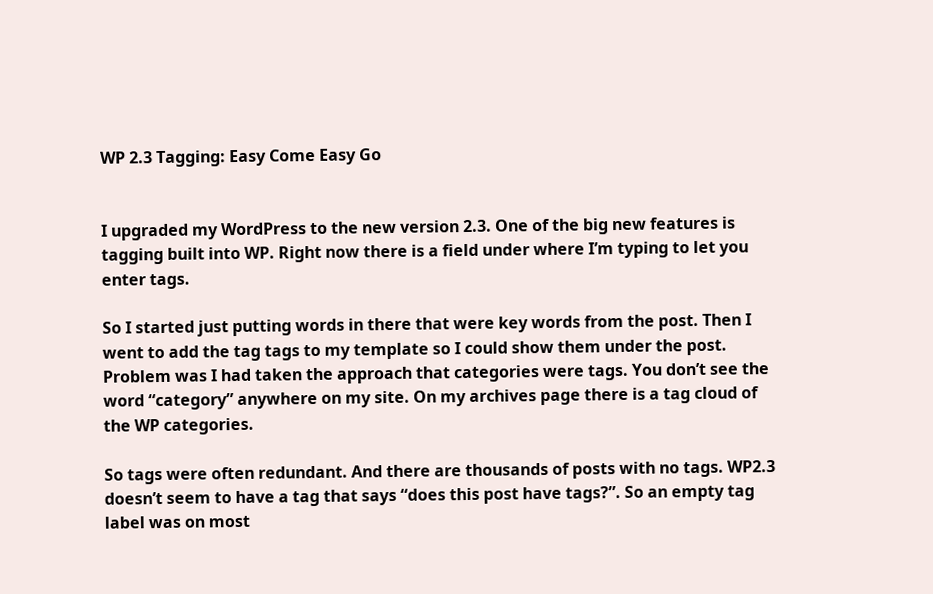WP 2.3 Tagging: Easy Come Easy Go


I upgraded my WordPress to the new version 2.3. One of the big new features is tagging built into WP. Right now there is a field under where I’m typing to let you enter tags.

So I started just putting words in there that were key words from the post. Then I went to add the tag tags to my template so I could show them under the post. Problem was I had taken the approach that categories were tags. You don’t see the word “category” anywhere on my site. On my archives page there is a tag cloud of the WP categories.

So tags were often redundant. And there are thousands of posts with no tags. WP2.3 doesn’t seem to have a tag that says “does this post have tags?”. So an empty tag label was on most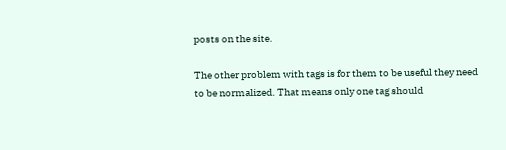posts on the site.

The other problem with tags is for them to be useful they need to be normalized. That means only one tag should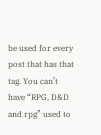be used for every post that has that tag. You can’t have “RPG, D&D and rpg” used to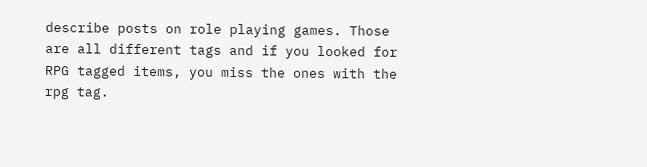describe posts on role playing games. Those are all different tags and if you looked for RPG tagged items, you miss the ones with the rpg tag.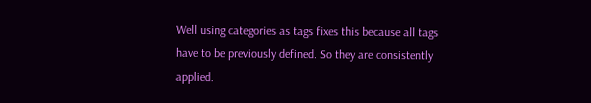Well using categories as tags fixes this because all tags have to be previously defined. So they are consistently applied.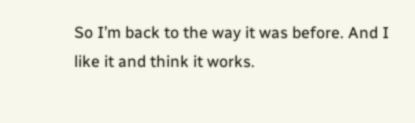So I’m back to the way it was before. And I like it and think it works.